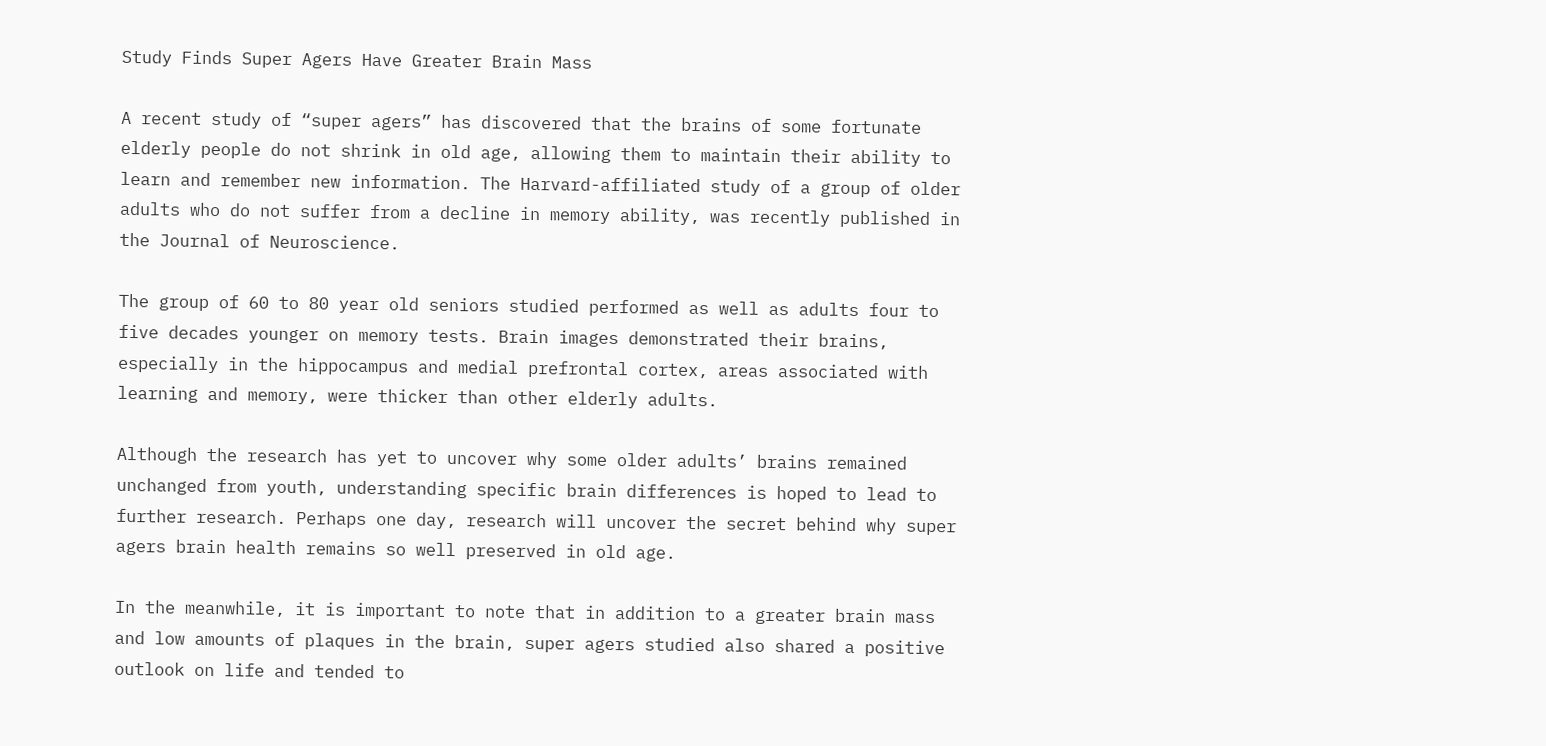Study Finds Super Agers Have Greater Brain Mass

A recent study of “super agers” has discovered that the brains of some fortunate elderly people do not shrink in old age, allowing them to maintain their ability to learn and remember new information. The Harvard-affiliated study of a group of older adults who do not suffer from a decline in memory ability, was recently published in the Journal of Neuroscience.

The group of 60 to 80 year old seniors studied performed as well as adults four to five decades younger on memory tests. Brain images demonstrated their brains, especially in the hippocampus and medial prefrontal cortex, areas associated with learning and memory, were thicker than other elderly adults.

Although the research has yet to uncover why some older adults’ brains remained unchanged from youth, understanding specific brain differences is hoped to lead to further research. Perhaps one day, research will uncover the secret behind why super agers brain health remains so well preserved in old age.

In the meanwhile, it is important to note that in addition to a greater brain mass and low amounts of plaques in the brain, super agers studied also shared a positive outlook on life and tended to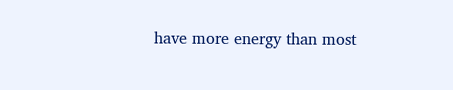have more energy than most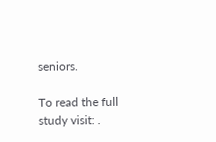seniors.

To read the full study visit: .